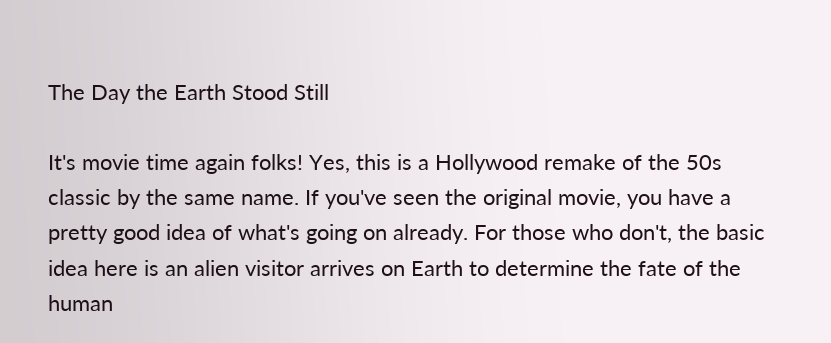The Day the Earth Stood Still

It's movie time again folks! Yes, this is a Hollywood remake of the 50s classic by the same name. If you've seen the original movie, you have a pretty good idea of what's going on already. For those who don't, the basic idea here is an alien visitor arrives on Earth to determine the fate of the human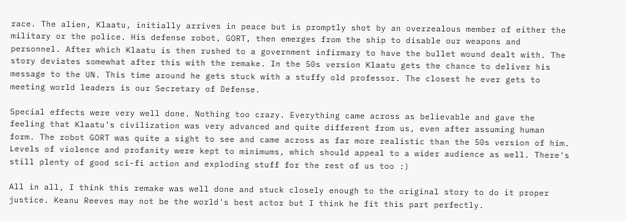race. The alien, Klaatu, initially arrives in peace but is promptly shot by an overzealous member of either the military or the police. His defense robot, GORT, then emerges from the ship to disable our weapons and personnel. After which Klaatu is then rushed to a government infirmary to have the bullet wound dealt with. The story deviates somewhat after this with the remake. In the 50s version Klaatu gets the chance to deliver his message to the UN. This time around he gets stuck with a stuffy old professor. The closest he ever gets to meeting world leaders is our Secretary of Defense.

Special effects were very well done. Nothing too crazy. Everything came across as believable and gave the feeling that Klaatu's civilization was very advanced and quite different from us, even after assuming human form. The robot GORT was quite a sight to see and came across as far more realistic than the 50s version of him. Levels of violence and profanity were kept to minimums, which should appeal to a wider audience as well. There's still plenty of good sci-fi action and exploding stuff for the rest of us too :)

All in all, I think this remake was well done and stuck closely enough to the original story to do it proper justice. Keanu Reeves may not be the world's best actor but I think he fit this part perfectly.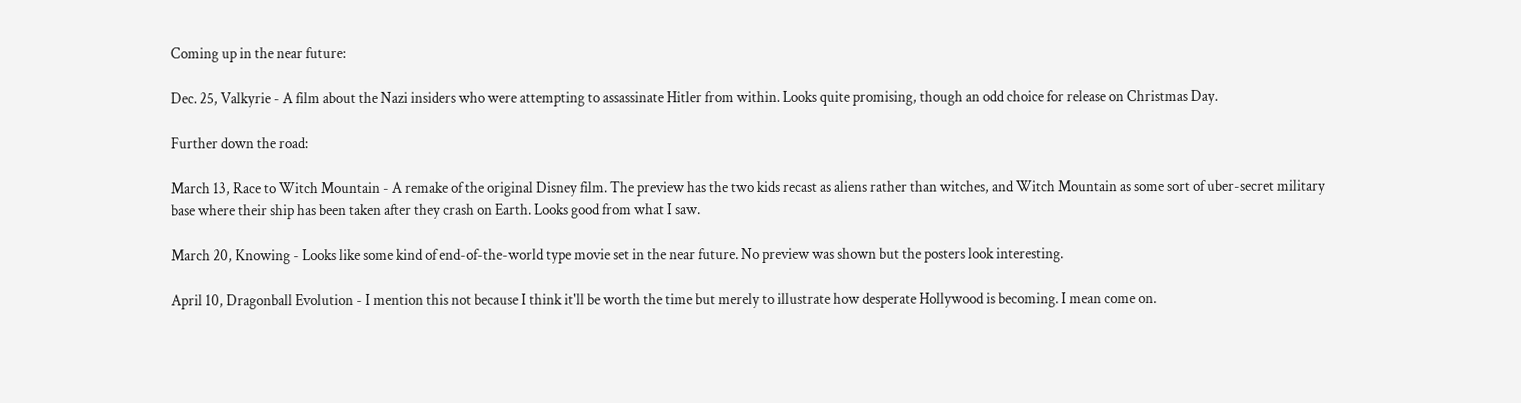Coming up in the near future:

Dec. 25, Valkyrie - A film about the Nazi insiders who were attempting to assassinate Hitler from within. Looks quite promising, though an odd choice for release on Christmas Day.

Further down the road:

March 13, Race to Witch Mountain - A remake of the original Disney film. The preview has the two kids recast as aliens rather than witches, and Witch Mountain as some sort of uber-secret military base where their ship has been taken after they crash on Earth. Looks good from what I saw.

March 20, Knowing - Looks like some kind of end-of-the-world type movie set in the near future. No preview was shown but the posters look interesting.

April 10, Dragonball Evolution - I mention this not because I think it'll be worth the time but merely to illustrate how desperate Hollywood is becoming. I mean come on.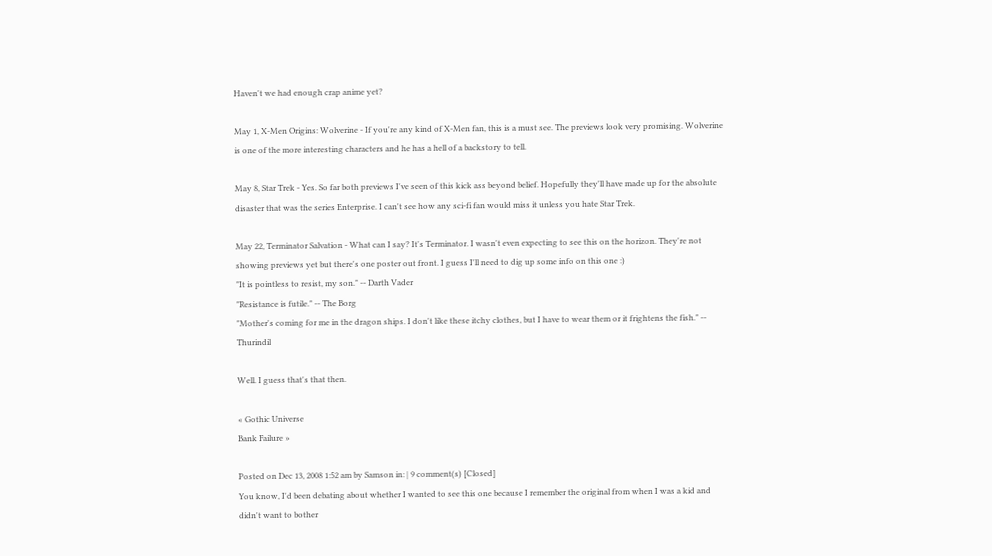Haven't we had enough crap anime yet?

May 1, X-Men Origins: Wolverine - If you're any kind of X-Men fan, this is a must see. The previews look very promising. Wolverine is one of the more interesting characters and he has a hell of a backstory to tell.

May 8, Star Trek - Yes. So far both previews I've seen of this kick ass beyond belief. Hopefully they'll have made up for the absolute disaster that was the series Enterprise. I can't see how any sci-fi fan would miss it unless you hate Star Trek.

May 22, Terminator Salvation - What can I say? It's Terminator. I wasn't even expecting to see this on the horizon. They're not showing previews yet but there's one poster out front. I guess I'll need to dig up some info on this one :)
"It is pointless to resist, my son." -- Darth Vader
"Resistance is futile." -- The Borg
"Mother's coming for me in the dragon ships. I don't like these itchy clothes, but I have to wear them or it frightens the fish." -- Thurindil

Well. I guess that's that then.

« Gothic Universe
Bank Failure »

Posted on Dec 13, 2008 1:52 am by Samson in: | 9 comment(s) [Closed]
You know, I'd been debating about whether I wanted to see this one because I remember the original from when I was a kid and didn't want to bother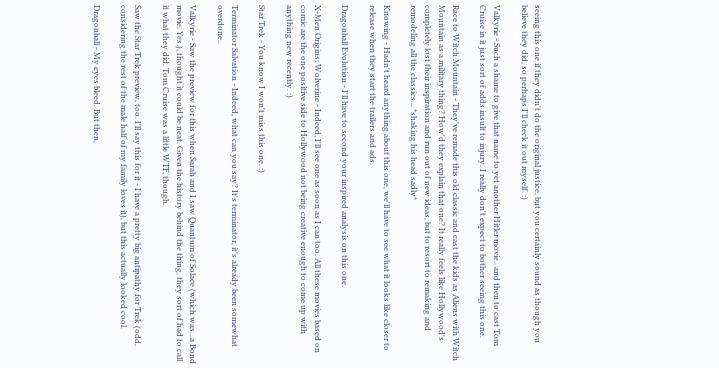seeing this one if they didn't do the original justice, but you certainly sound as though you believe they did, so perhaps I'll check it out myself. :)

Valkyrie - Such a shame to give that name to yet another Hitler movie.. and then to cast Tom Cruise in it just sort of adds insult to injury. I really don't expect to bother seeing this one.

Race to Witch Mountain - They've remade this old classic and cast the kids as Aliens with Witch Mountain as a military thing? How'd they explain that one? It really feels like Hollywood's completely lost their inspiration and run out of new ideas, but to resort to remaking and remodeling all the classics... *shaking his head sadly*

Knowing - Hadn't heard anything about this one, we'll have to see what it looks like closer to release when they start the trailers and ads.

Dragonball Evolution - I'll have to second your inspired analysis on this one.

X-Men Origins: Wolverine - Indeed, I'll see one as soon as I can too. All these movies based on comic are the one positive side to Hollywood not being creative enough to come up with anything new recently. :)

Star Trek - You know I won't miss this one. :)

Terminator Salvation - Indeed, what can you say? It's terminator, it's already been somewhat overdone..

Valkyrie - Saw the preview for this when Sarah and I saw Quantum of Solace (which was...a Bond movie. Yes.), thought it could be neat. Given the history behind the thing, they sort of had to call it what they did. Tom Cruise was a little WTF, though.

Saw the Star Trek preview, too. I'll say this for it - I have a pretty big antipathy for Trek (odd, considering the rest of the male half of my family loves it), but this actually looked cool.

Dragonball - My eyes bleed. But then,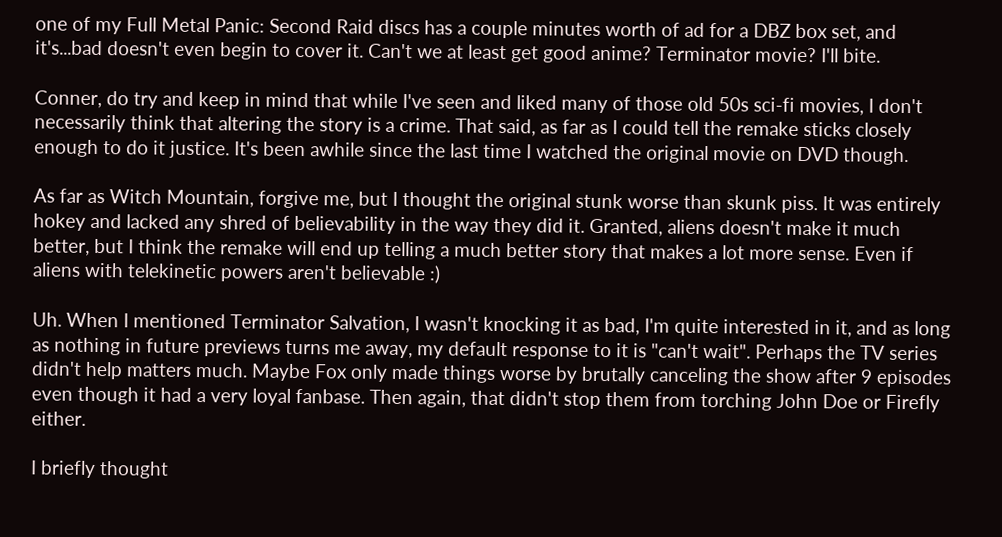one of my Full Metal Panic: Second Raid discs has a couple minutes worth of ad for a DBZ box set, and it's...bad doesn't even begin to cover it. Can't we at least get good anime? Terminator movie? I'll bite.

Conner, do try and keep in mind that while I've seen and liked many of those old 50s sci-fi movies, I don't necessarily think that altering the story is a crime. That said, as far as I could tell the remake sticks closely enough to do it justice. It's been awhile since the last time I watched the original movie on DVD though.

As far as Witch Mountain, forgive me, but I thought the original stunk worse than skunk piss. It was entirely hokey and lacked any shred of believability in the way they did it. Granted, aliens doesn't make it much better, but I think the remake will end up telling a much better story that makes a lot more sense. Even if aliens with telekinetic powers aren't believable :)

Uh. When I mentioned Terminator Salvation, I wasn't knocking it as bad, I'm quite interested in it, and as long as nothing in future previews turns me away, my default response to it is "can't wait". Perhaps the TV series didn't help matters much. Maybe Fox only made things worse by brutally canceling the show after 9 episodes even though it had a very loyal fanbase. Then again, that didn't stop them from torching John Doe or Firefly either.

I briefly thought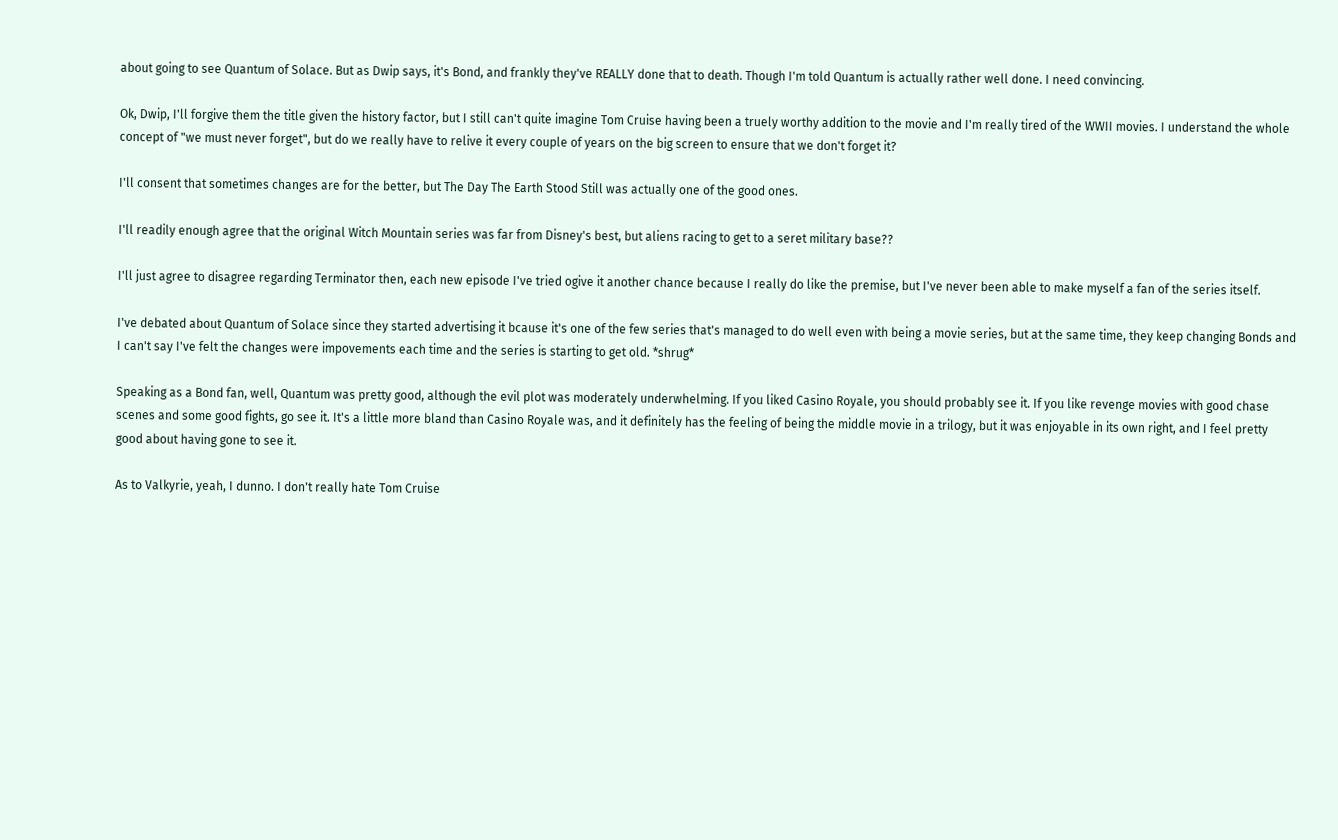about going to see Quantum of Solace. But as Dwip says, it's Bond, and frankly they've REALLY done that to death. Though I'm told Quantum is actually rather well done. I need convincing.

Ok, Dwip, I'll forgive them the title given the history factor, but I still can't quite imagine Tom Cruise having been a truely worthy addition to the movie and I'm really tired of the WWII movies. I understand the whole concept of "we must never forget", but do we really have to relive it every couple of years on the big screen to ensure that we don't forget it?

I'll consent that sometimes changes are for the better, but The Day The Earth Stood Still was actually one of the good ones.

I'll readily enough agree that the original Witch Mountain series was far from Disney's best, but aliens racing to get to a seret military base??

I'll just agree to disagree regarding Terminator then, each new episode I've tried ogive it another chance because I really do like the premise, but I've never been able to make myself a fan of the series itself.

I've debated about Quantum of Solace since they started advertising it bcause it's one of the few series that's managed to do well even with being a movie series, but at the same time, they keep changing Bonds and I can't say I've felt the changes were impovements each time and the series is starting to get old. *shrug*

Speaking as a Bond fan, well, Quantum was pretty good, although the evil plot was moderately underwhelming. If you liked Casino Royale, you should probably see it. If you like revenge movies with good chase scenes and some good fights, go see it. It's a little more bland than Casino Royale was, and it definitely has the feeling of being the middle movie in a trilogy, but it was enjoyable in its own right, and I feel pretty good about having gone to see it.

As to Valkyrie, yeah, I dunno. I don't really hate Tom Cruise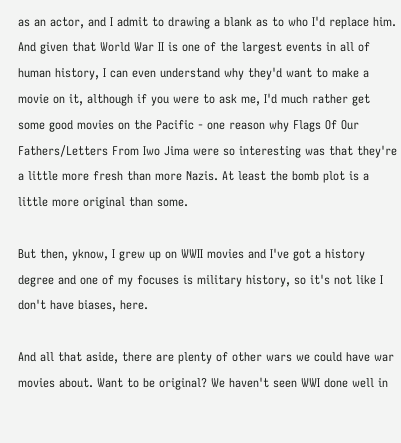as an actor, and I admit to drawing a blank as to who I'd replace him. And given that World War II is one of the largest events in all of human history, I can even understand why they'd want to make a movie on it, although if you were to ask me, I'd much rather get some good movies on the Pacific - one reason why Flags Of Our Fathers/Letters From Iwo Jima were so interesting was that they're a little more fresh than more Nazis. At least the bomb plot is a little more original than some.

But then, yknow, I grew up on WWII movies and I've got a history degree and one of my focuses is military history, so it's not like I don't have biases, here.

And all that aside, there are plenty of other wars we could have war movies about. Want to be original? We haven't seen WWI done well in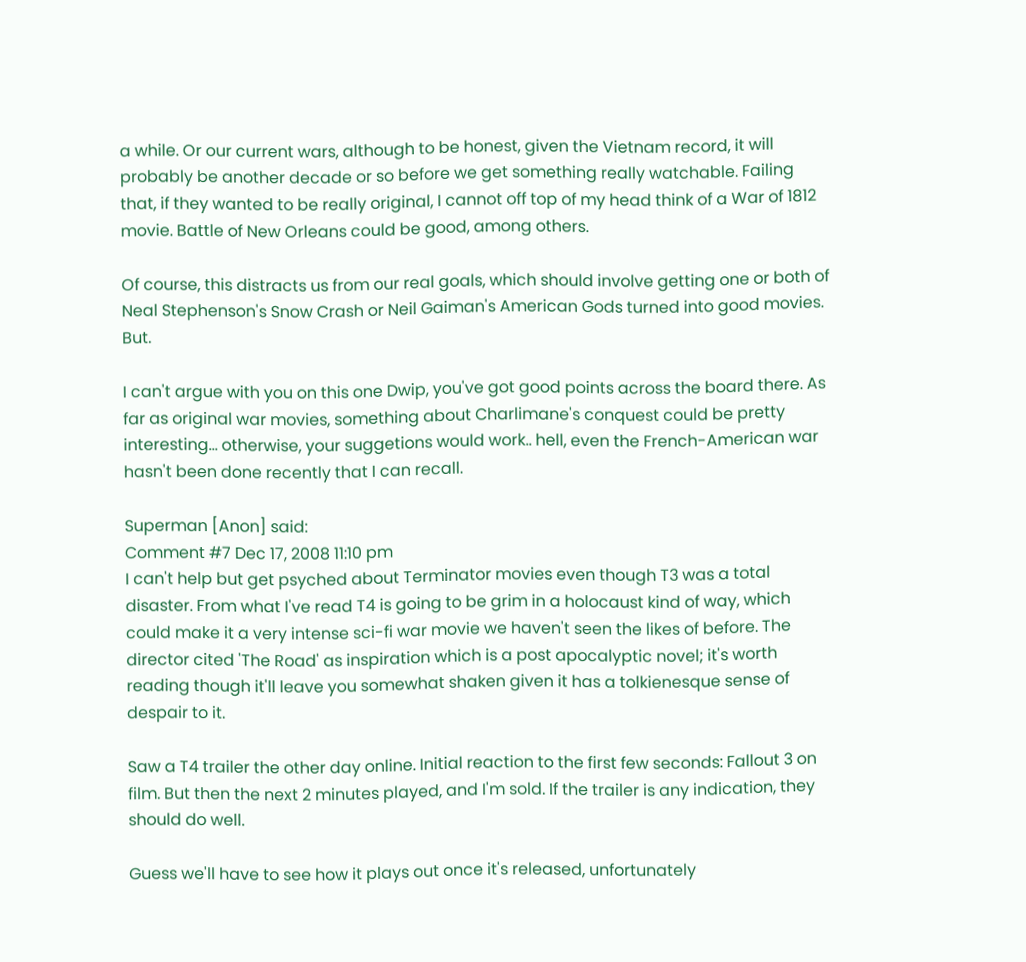a while. Or our current wars, although to be honest, given the Vietnam record, it will probably be another decade or so before we get something really watchable. Failing that, if they wanted to be really original, I cannot off top of my head think of a War of 1812 movie. Battle of New Orleans could be good, among others.

Of course, this distracts us from our real goals, which should involve getting one or both of Neal Stephenson's Snow Crash or Neil Gaiman's American Gods turned into good movies. But.

I can't argue with you on this one Dwip, you've got good points across the board there. As far as original war movies, something about Charlimane's conquest could be pretty interesting... otherwise, your suggetions would work.. hell, even the French-American war hasn't been done recently that I can recall.

Superman [Anon] said:
Comment #7 Dec 17, 2008 11:10 pm
I can't help but get psyched about Terminator movies even though T3 was a total disaster. From what I've read T4 is going to be grim in a holocaust kind of way, which could make it a very intense sci-fi war movie we haven't seen the likes of before. The director cited 'The Road' as inspiration which is a post apocalyptic novel; it's worth reading though it'll leave you somewhat shaken given it has a tolkienesque sense of despair to it.

Saw a T4 trailer the other day online. Initial reaction to the first few seconds: Fallout 3 on film. But then the next 2 minutes played, and I'm sold. If the trailer is any indication, they should do well.

Guess we'll have to see how it plays out once it's released, unfortunately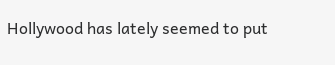Hollywood has lately seemed to put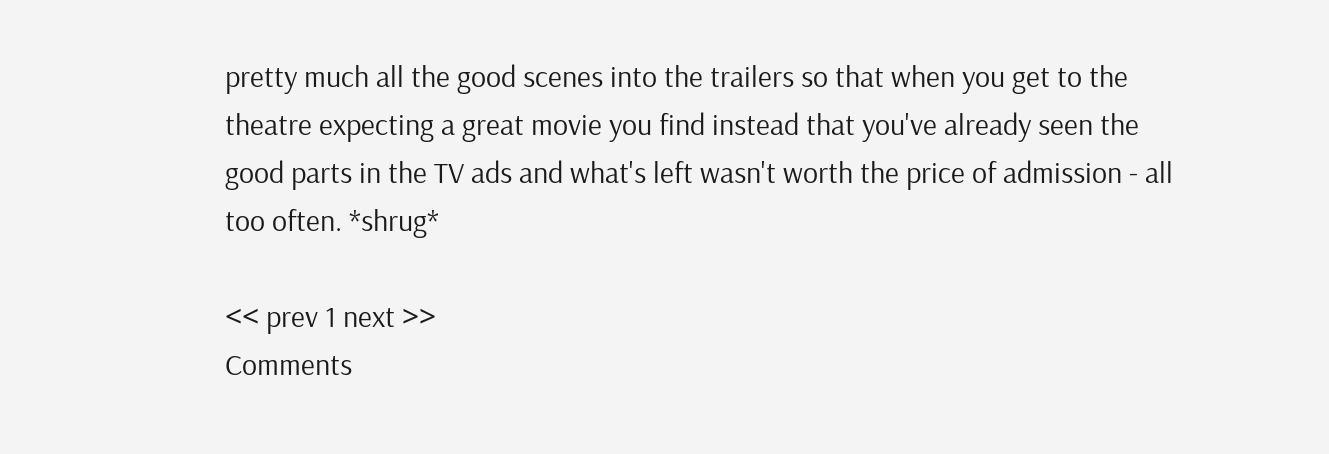pretty much all the good scenes into the trailers so that when you get to the theatre expecting a great movie you find instead that you've already seen the good parts in the TV ads and what's left wasn't worth the price of admission - all too often. *shrug*

<< prev 1 next >>
Comments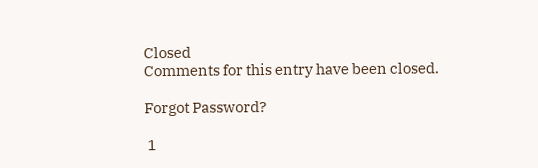Closed
Comments for this entry have been closed.

Forgot Password?

 1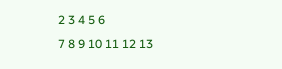2 3 4 5 6
7 8 9 10 11 12 13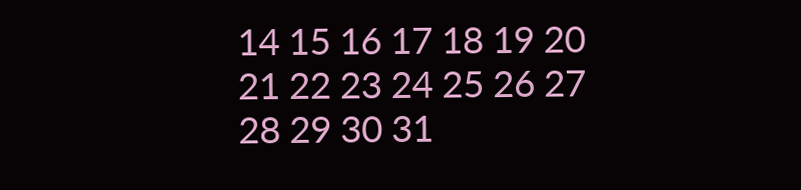14 15 16 17 18 19 20
21 22 23 24 25 26 27
28 29 30 31